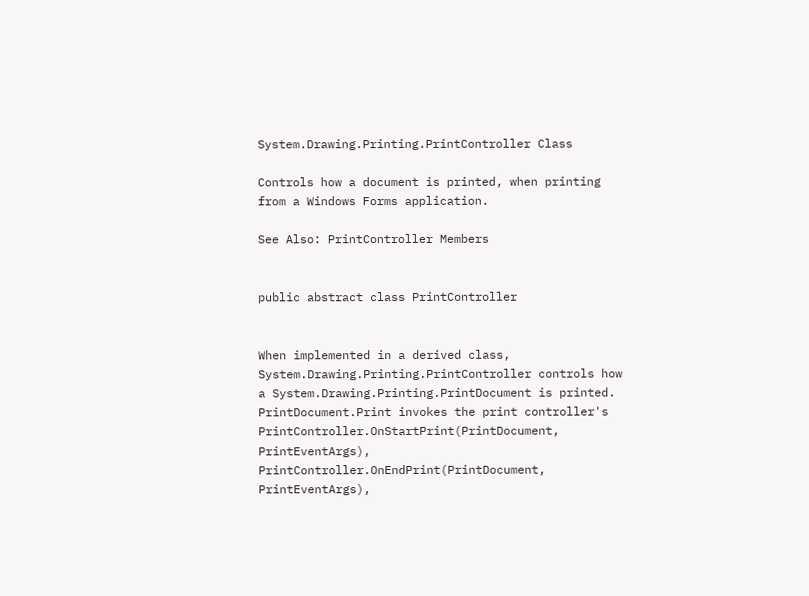System.Drawing.Printing.PrintController Class

Controls how a document is printed, when printing from a Windows Forms application.

See Also: PrintController Members


public abstract class PrintController


When implemented in a derived class, System.Drawing.Printing.PrintController controls how a System.Drawing.Printing.PrintDocument is printed. PrintDocument.Print invokes the print controller's PrintController.OnStartPrint(PrintDocument, PrintEventArgs), PrintController.OnEndPrint(PrintDocument, PrintEventArgs),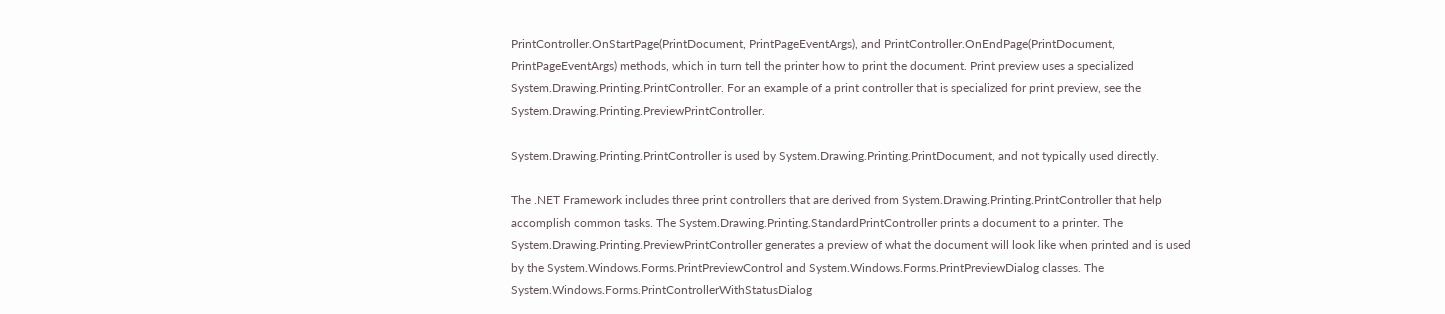PrintController.OnStartPage(PrintDocument, PrintPageEventArgs), and PrintController.OnEndPage(PrintDocument, PrintPageEventArgs) methods, which in turn tell the printer how to print the document. Print preview uses a specialized System.Drawing.Printing.PrintController. For an example of a print controller that is specialized for print preview, see the System.Drawing.Printing.PreviewPrintController.

System.Drawing.Printing.PrintController is used by System.Drawing.Printing.PrintDocument, and not typically used directly.

The .NET Framework includes three print controllers that are derived from System.Drawing.Printing.PrintController that help accomplish common tasks. The System.Drawing.Printing.StandardPrintController prints a document to a printer. The System.Drawing.Printing.PreviewPrintController generates a preview of what the document will look like when printed and is used by the System.Windows.Forms.PrintPreviewControl and System.Windows.Forms.PrintPreviewDialog classes. The System.Windows.Forms.PrintControllerWithStatusDialog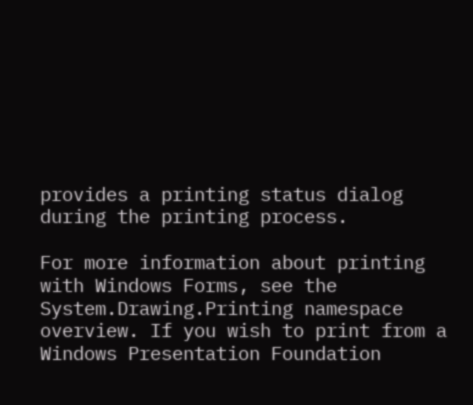provides a printing status dialog during the printing process.

For more information about printing with Windows Forms, see the System.Drawing.Printing namespace overview. If you wish to print from a Windows Presentation Foundation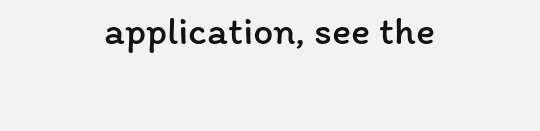application, see the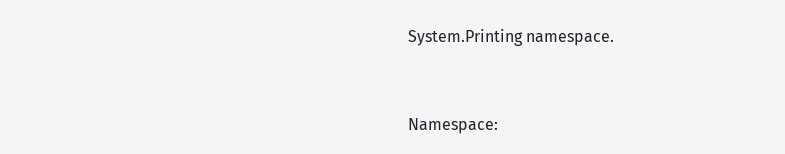System.Printing namespace.


Namespace: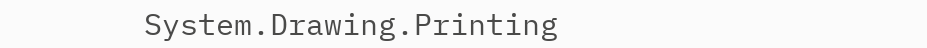System.Drawing.Printing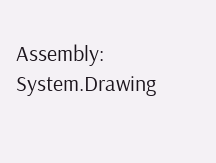Assembly: System.Drawing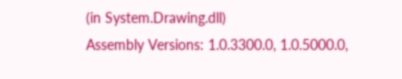(in System.Drawing.dll)
Assembly Versions: 1.0.3300.0, 1.0.5000.0,